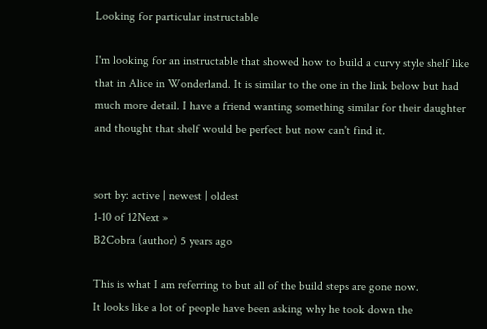Looking for particular instructable

I'm looking for an instructable that showed how to build a curvy style shelf like that in Alice in Wonderland. It is similar to the one in the link below but had much more detail. I have a friend wanting something similar for their daughter and thought that shelf would be perfect but now can't find it.


sort by: active | newest | oldest
1-10 of 12Next »
B2Cobra (author) 5 years ago

This is what I am referring to but all of the build steps are gone now.
It looks like a lot of people have been asking why he took down the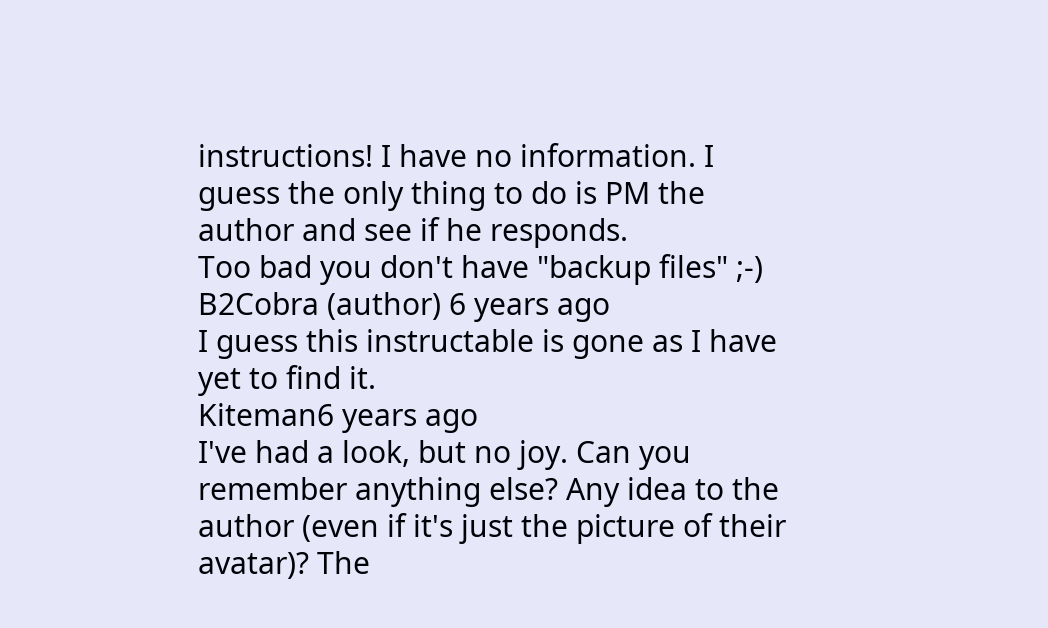instructions! I have no information. I guess the only thing to do is PM the author and see if he responds.
Too bad you don't have "backup files" ;-)
B2Cobra (author) 6 years ago
I guess this instructable is gone as I have yet to find it.
Kiteman6 years ago
I've had a look, but no joy. Can you remember anything else? Any idea to the author (even if it's just the picture of their avatar)? The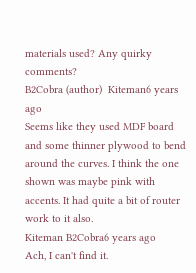materials used? Any quirky comments?
B2Cobra (author)  Kiteman6 years ago
Seems like they used MDF board and some thinner plywood to bend around the curves. I think the one shown was maybe pink with accents. It had quite a bit of router work to it also.
Kiteman B2Cobra6 years ago
Ach, I can't find it.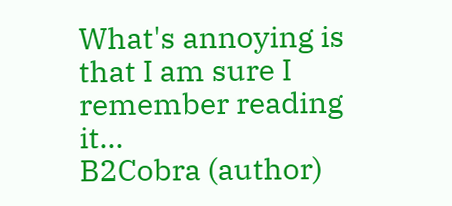What's annoying is that I am sure I remember reading it...
B2Cobra (author)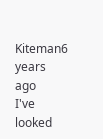Kiteman6 years ago
I've looked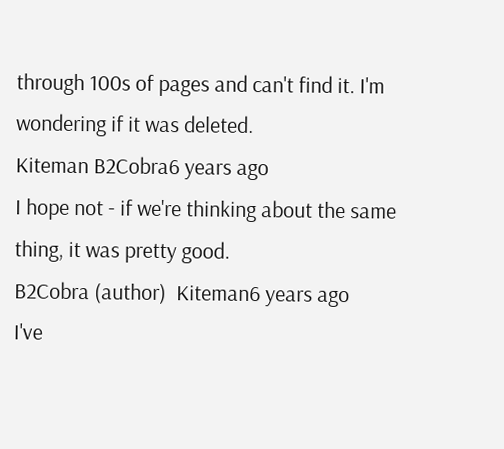through 100s of pages and can't find it. I'm wondering if it was deleted.
Kiteman B2Cobra6 years ago
I hope not - if we're thinking about the same thing, it was pretty good.
B2Cobra (author)  Kiteman6 years ago
I've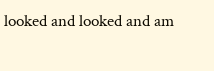looked and looked and am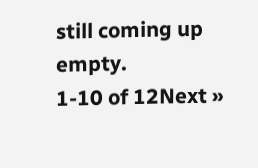still coming up empty.
1-10 of 12Next »